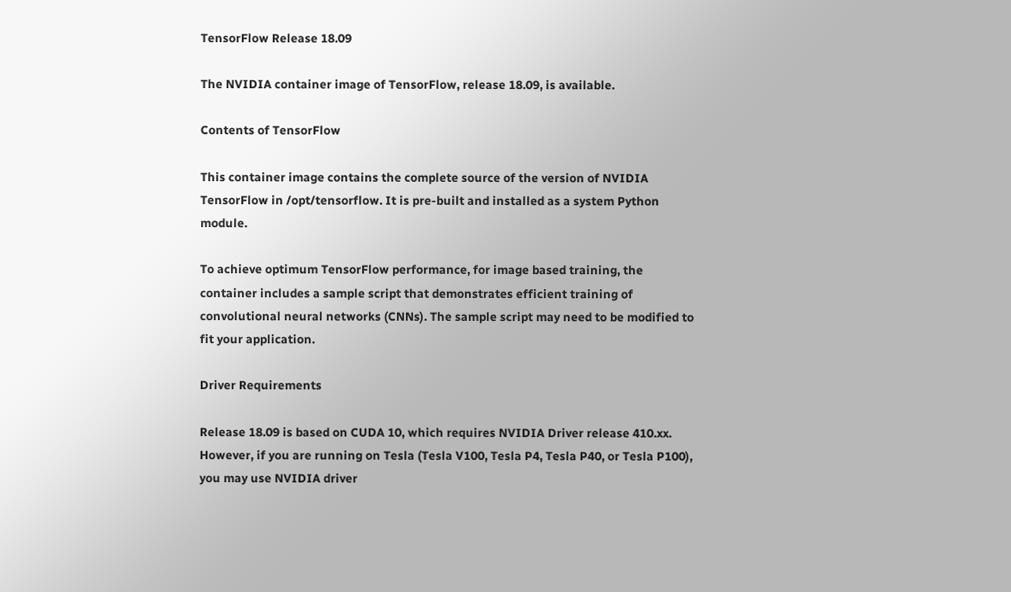TensorFlow Release 18.09

The NVIDIA container image of TensorFlow, release 18.09, is available.

Contents of TensorFlow

This container image contains the complete source of the version of NVIDIA TensorFlow in /opt/tensorflow. It is pre-built and installed as a system Python module.

To achieve optimum TensorFlow performance, for image based training, the container includes a sample script that demonstrates efficient training of convolutional neural networks (CNNs). The sample script may need to be modified to fit your application.

Driver Requirements

Release 18.09 is based on CUDA 10, which requires NVIDIA Driver release 410.xx. However, if you are running on Tesla (Tesla V100, Tesla P4, Tesla P40, or Tesla P100), you may use NVIDIA driver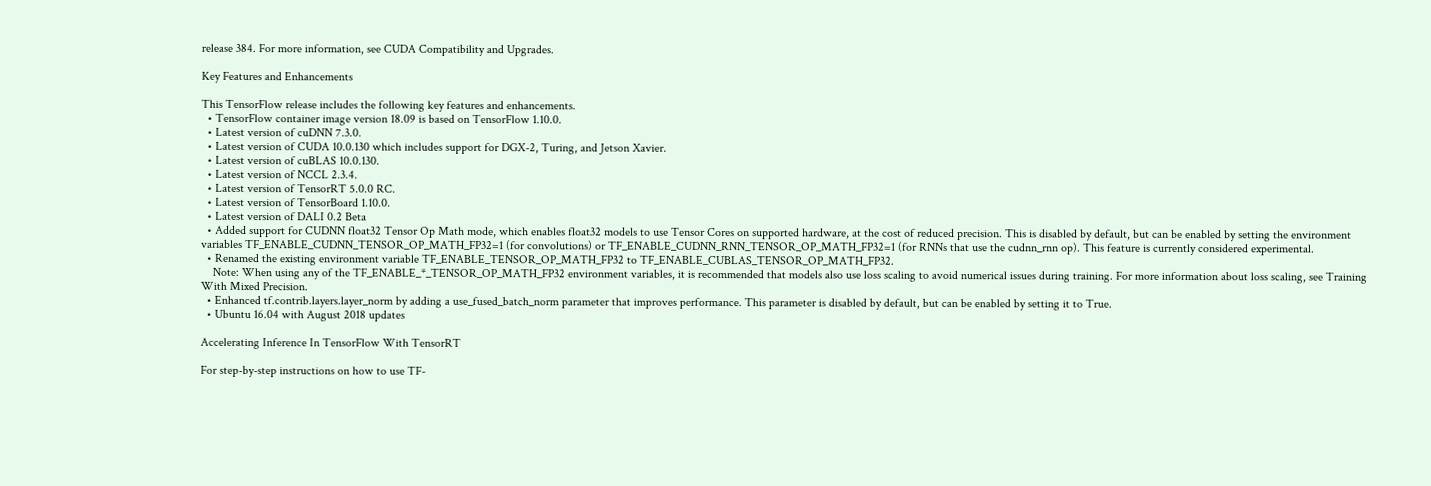release 384. For more information, see CUDA Compatibility and Upgrades.

Key Features and Enhancements

This TensorFlow release includes the following key features and enhancements.
  • TensorFlow container image version 18.09 is based on TensorFlow 1.10.0.
  • Latest version of cuDNN 7.3.0.
  • Latest version of CUDA 10.0.130 which includes support for DGX-2, Turing, and Jetson Xavier.
  • Latest version of cuBLAS 10.0.130.
  • Latest version of NCCL 2.3.4.
  • Latest version of TensorRT 5.0.0 RC.
  • Latest version of TensorBoard 1.10.0.
  • Latest version of DALI 0.2 Beta
  • Added support for CUDNN float32 Tensor Op Math mode, which enables float32 models to use Tensor Cores on supported hardware, at the cost of reduced precision. This is disabled by default, but can be enabled by setting the environment variables TF_ENABLE_CUDNN_TENSOR_OP_MATH_FP32=1 (for convolutions) or TF_ENABLE_CUDNN_RNN_TENSOR_OP_MATH_FP32=1 (for RNNs that use the cudnn_rnn op). This feature is currently considered experimental.
  • Renamed the existing environment variable TF_ENABLE_TENSOR_OP_MATH_FP32 to TF_ENABLE_CUBLAS_TENSOR_OP_MATH_FP32.
    Note: When using any of the TF_ENABLE_*_TENSOR_OP_MATH_FP32 environment variables, it is recommended that models also use loss scaling to avoid numerical issues during training. For more information about loss scaling, see Training With Mixed Precision.
  • Enhanced tf.contrib.layers.layer_norm by adding a use_fused_batch_norm parameter that improves performance. This parameter is disabled by default, but can be enabled by setting it to True.
  • Ubuntu 16.04 with August 2018 updates

Accelerating Inference In TensorFlow With TensorRT

For step-by-step instructions on how to use TF-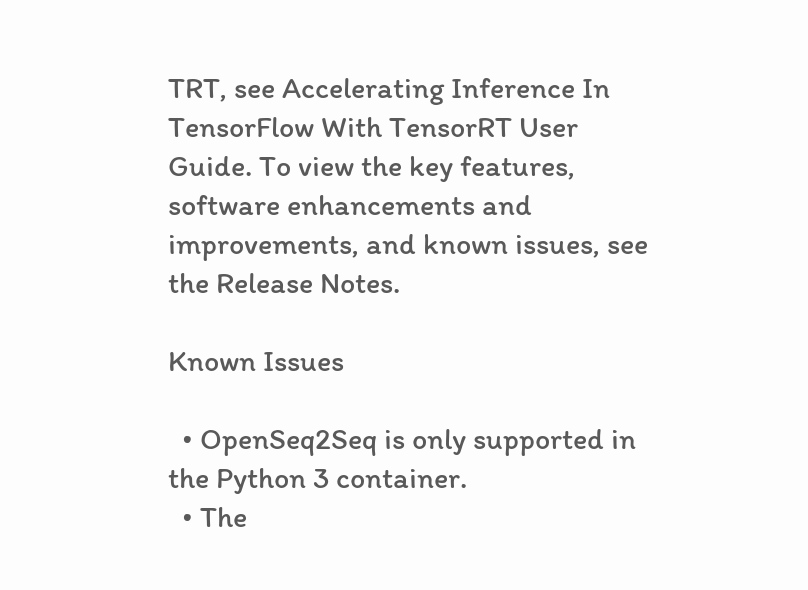TRT, see Accelerating Inference In TensorFlow With TensorRT User Guide. To view the key features, software enhancements and improvements, and known issues, see the Release Notes.

Known Issues

  • OpenSeq2Seq is only supported in the Python 3 container.
  • The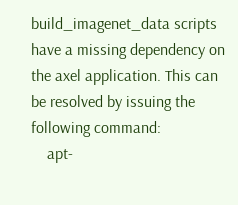build_imagenet_data scripts have a missing dependency on the axel application. This can be resolved by issuing the following command:
    apt-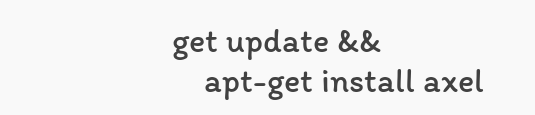get update &&
    apt-get install axel